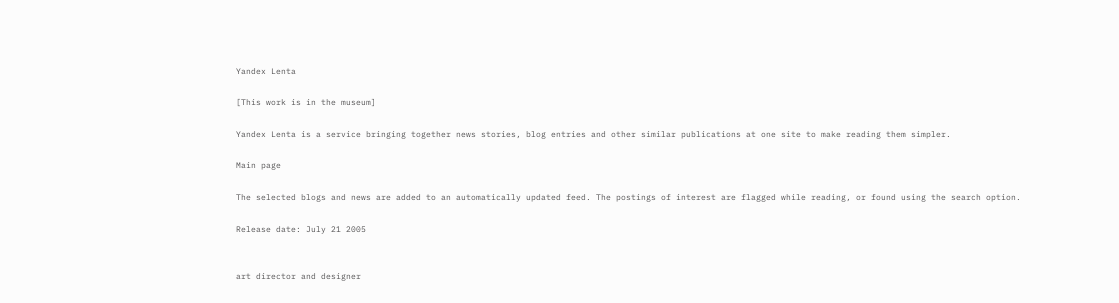Yandex Lenta

[This work is in the museum]

Yandex Lenta is a service bringing together news stories, blog entries and other similar publications at one site to make reading them simpler.

Main page

The selected blogs and news are added to an automatically updated feed. The postings of interest are flagged while reading, or found using the search option.

Release date: July 21 2005


art director and designer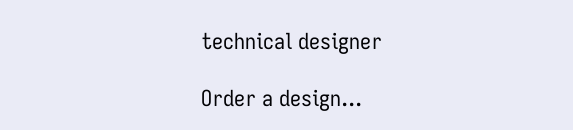technical designer

Order a design...